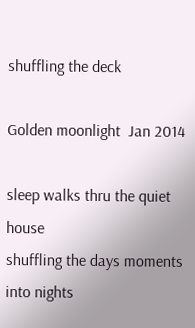shuffling the deck

Golden moonlight  Jan 2014

sleep walks thru the quiet house
shuffling the days moments
into nights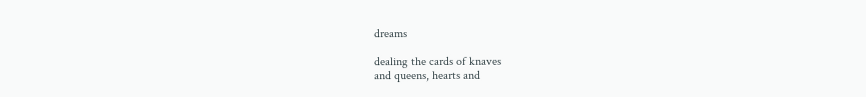dreams

dealing the cards of knaves
and queens, hearts and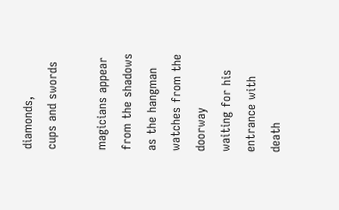diamonds,
cups and swords

magicians appear from the shadows
as the hangman watches from the doorway
waiting for his entrance with death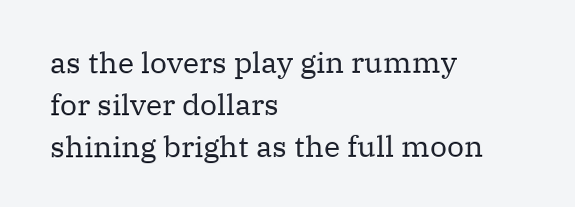as the lovers play gin rummy
for silver dollars
shining bright as the full moon